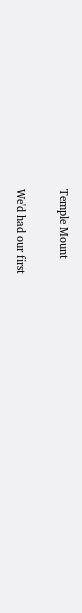Temple Mount

We'd had our first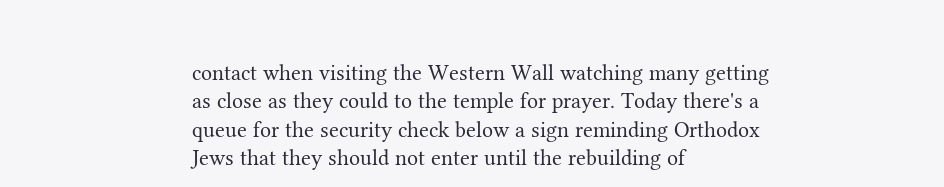contact when visiting the Western Wall watching many getting as close as they could to the temple for prayer. Today there's a queue for the security check below a sign reminding Orthodox Jews that they should not enter until the rebuilding of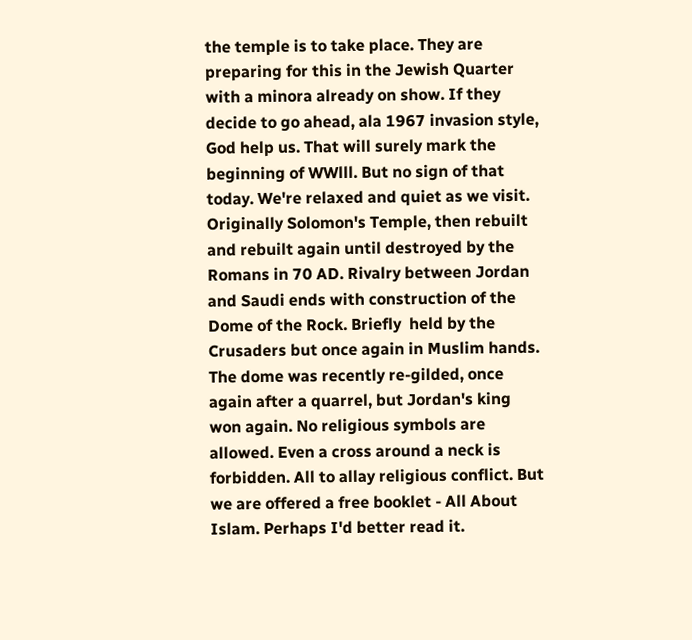the temple is to take place. They are preparing for this in the Jewish Quarter with a minora already on show. If they decide to go ahead, ala 1967 invasion style, God help us. That will surely mark the beginning of WWlll. But no sign of that today. We're relaxed and quiet as we visit.
Originally Solomon's Temple, then rebuilt and rebuilt again until destroyed by the Romans in 70 AD. Rivalry between Jordan and Saudi ends with construction of the Dome of the Rock. Briefly  held by the Crusaders but once again in Muslim hands. The dome was recently re-gilded, once again after a quarrel, but Jordan's king won again. No religious symbols are allowed. Even a cross around a neck is forbidden. All to allay religious conflict. But we are offered a free booklet - All About Islam. Perhaps I'd better read it.